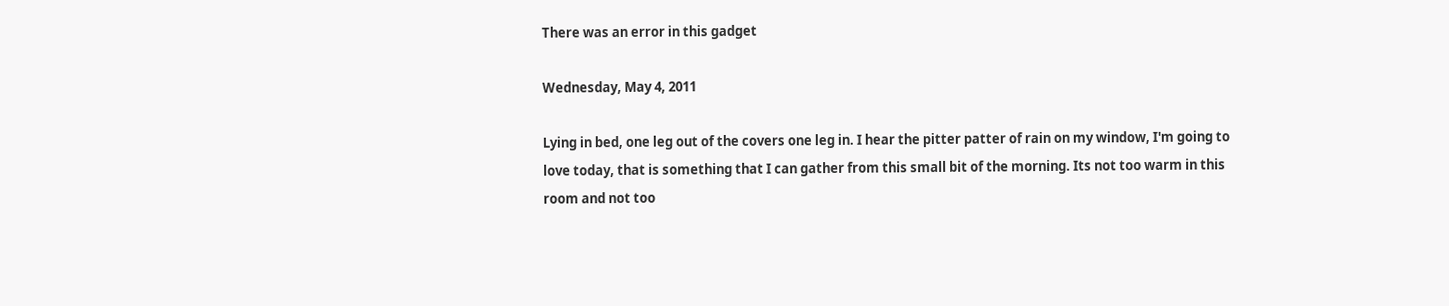There was an error in this gadget

Wednesday, May 4, 2011

Lying in bed, one leg out of the covers one leg in. I hear the pitter patter of rain on my window, I'm going to love today, that is something that I can gather from this small bit of the morning. Its not too warm in this room and not too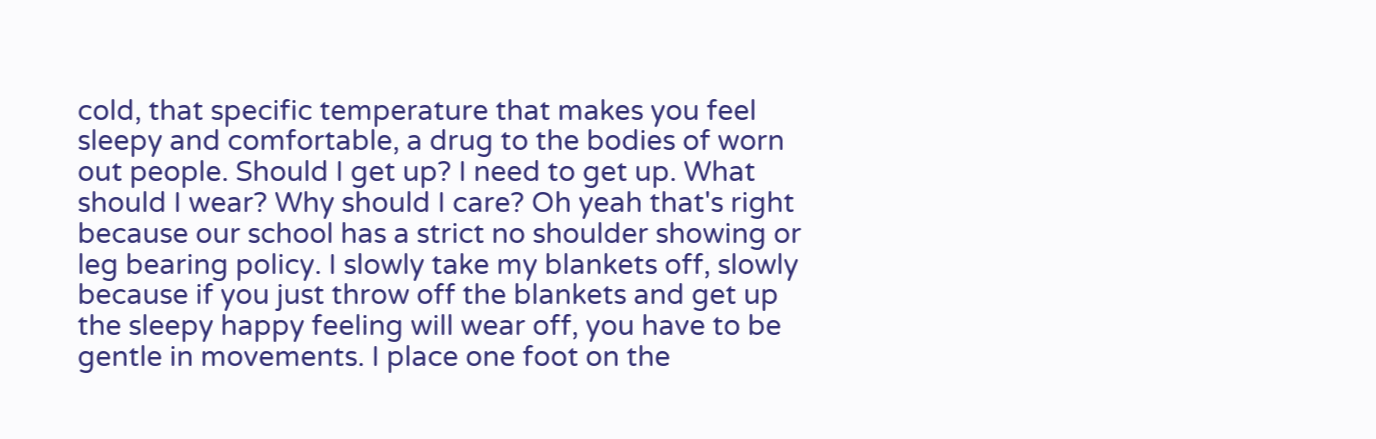cold, that specific temperature that makes you feel sleepy and comfortable, a drug to the bodies of worn out people. Should I get up? I need to get up. What should I wear? Why should I care? Oh yeah that's right because our school has a strict no shoulder showing or leg bearing policy. I slowly take my blankets off, slowly because if you just throw off the blankets and get up the sleepy happy feeling will wear off, you have to be gentle in movements. I place one foot on the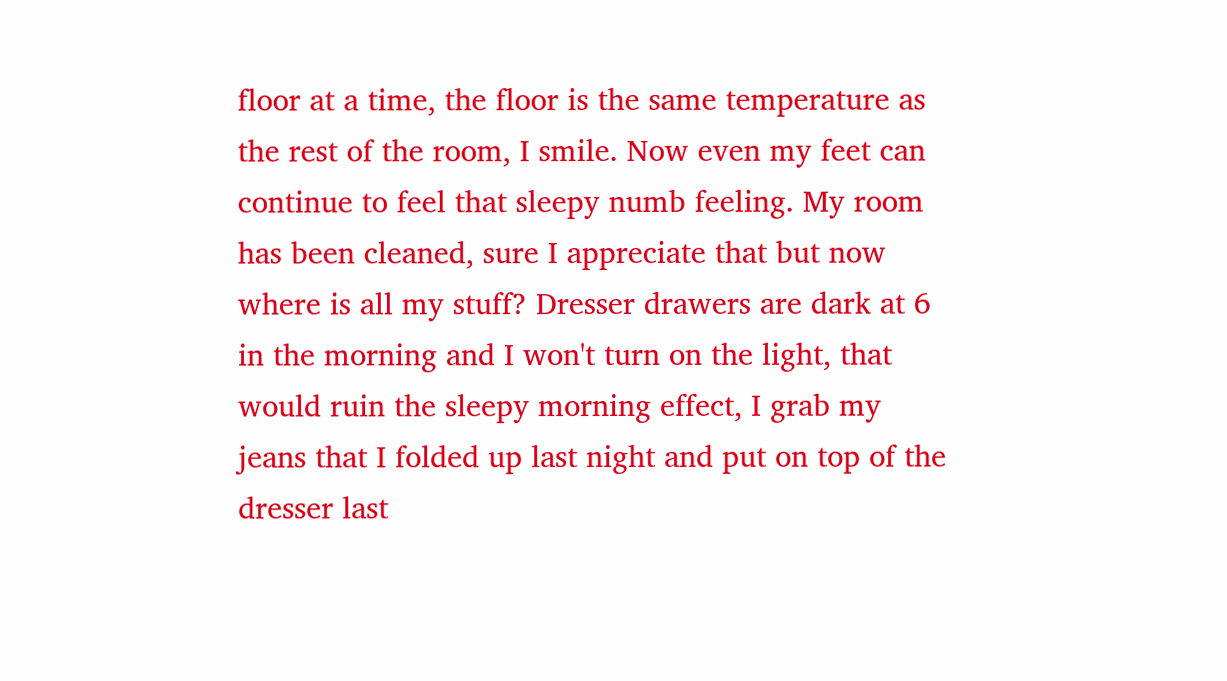floor at a time, the floor is the same temperature as the rest of the room, I smile. Now even my feet can continue to feel that sleepy numb feeling. My room has been cleaned, sure I appreciate that but now where is all my stuff? Dresser drawers are dark at 6 in the morning and I won't turn on the light, that would ruin the sleepy morning effect, I grab my jeans that I folded up last night and put on top of the dresser last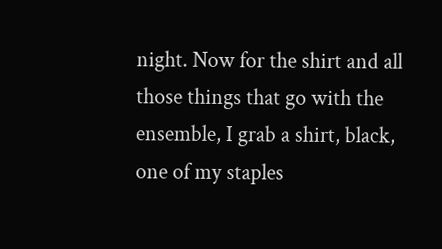night. Now for the shirt and all those things that go with the ensemble, I grab a shirt, black, one of my staples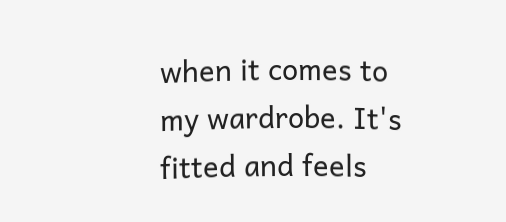when it comes to my wardrobe. It's fitted and feels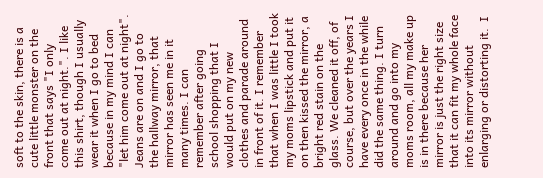soft to the skin, there is a cute little monster on the front that says "I only come out at night.". I like this shirt, though I usually wear it when I go to bed because in my mind I can "let him come out at night". Jeans are on and I go to the hallway mirror, that mirror has seen me in it many times. I can remember after going school shopping that I would put on my new clothes and parade around in front of it. I remember that when I was little I took my moms lipstick and put it on then kissed the mirror, a bright red stain on the glass. We cleaned it off, of course, but over the years I have every once in the while did the same thing. I turn around and go into my moms room, all my make up is in there because her mirror is just the right size that it can fit my whole face into its mirror without enlarging or distorting it.  I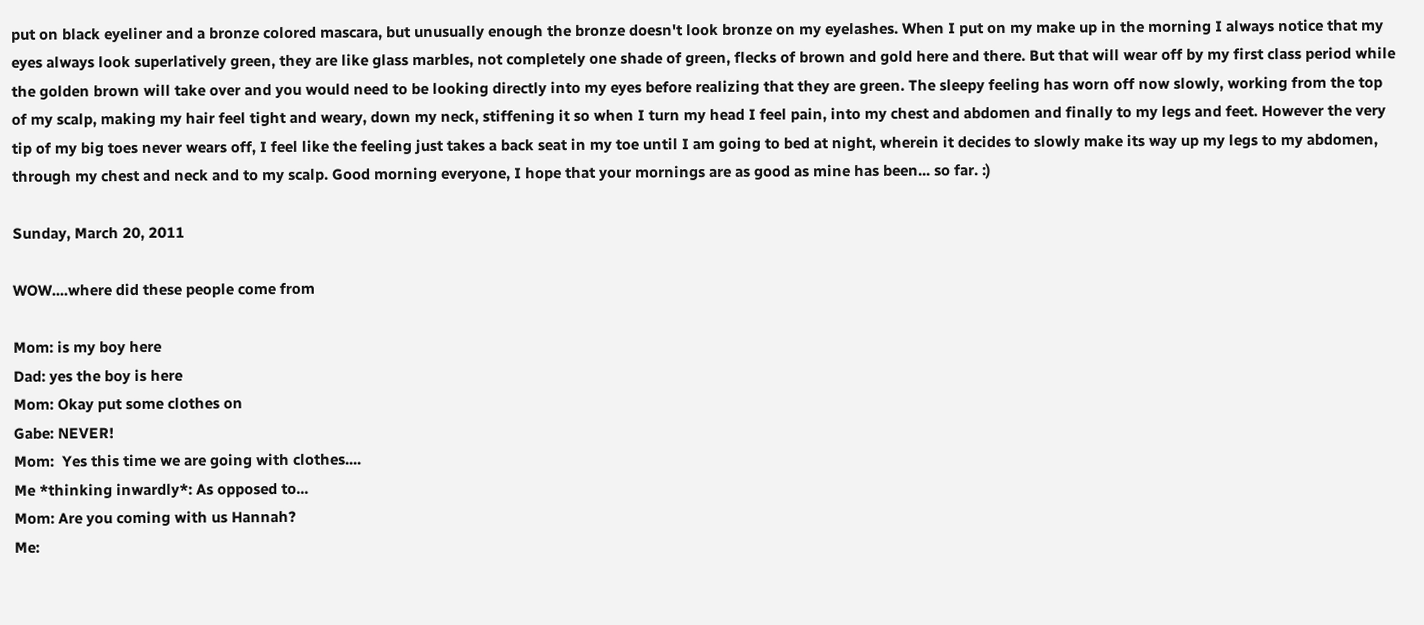put on black eyeliner and a bronze colored mascara, but unusually enough the bronze doesn't look bronze on my eyelashes. When I put on my make up in the morning I always notice that my eyes always look superlatively green, they are like glass marbles, not completely one shade of green, flecks of brown and gold here and there. But that will wear off by my first class period while the golden brown will take over and you would need to be looking directly into my eyes before realizing that they are green. The sleepy feeling has worn off now slowly, working from the top of my scalp, making my hair feel tight and weary, down my neck, stiffening it so when I turn my head I feel pain, into my chest and abdomen and finally to my legs and feet. However the very tip of my big toes never wears off, I feel like the feeling just takes a back seat in my toe until I am going to bed at night, wherein it decides to slowly make its way up my legs to my abdomen, through my chest and neck and to my scalp. Good morning everyone, I hope that your mornings are as good as mine has been... so far. :)

Sunday, March 20, 2011

WOW....where did these people come from

Mom: is my boy here
Dad: yes the boy is here
Mom: Okay put some clothes on
Gabe: NEVER!
Mom:  Yes this time we are going with clothes....
Me *thinking inwardly*: As opposed to...
Mom: Are you coming with us Hannah?
Me: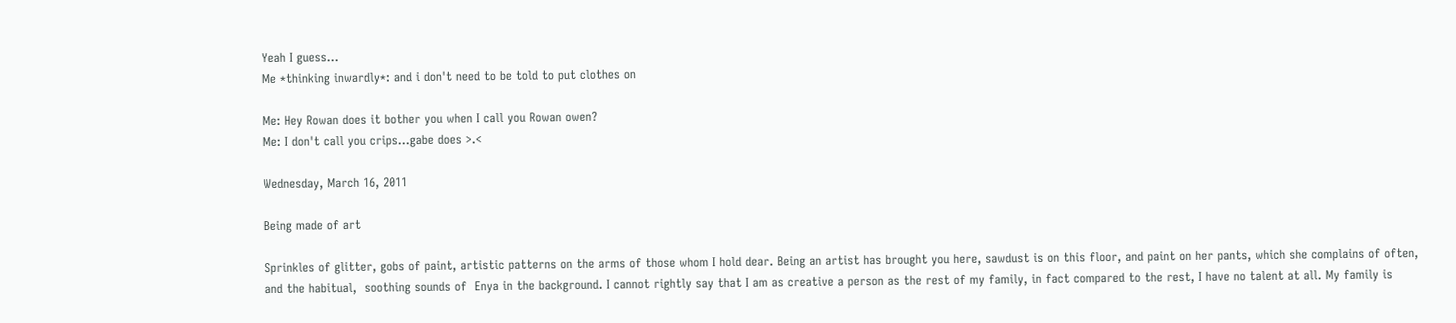Yeah I guess...
Me *thinking inwardly*: and i don't need to be told to put clothes on

Me: Hey Rowan does it bother you when I call you Rowan owen?
Me: I don't call you crips...gabe does >.<

Wednesday, March 16, 2011

Being made of art

Sprinkles of glitter, gobs of paint, artistic patterns on the arms of those whom I hold dear. Being an artist has brought you here, sawdust is on this floor, and paint on her pants, which she complains of often, and the habitual,  soothing sounds of  Enya in the background. I cannot rightly say that I am as creative a person as the rest of my family, in fact compared to the rest, I have no talent at all. My family is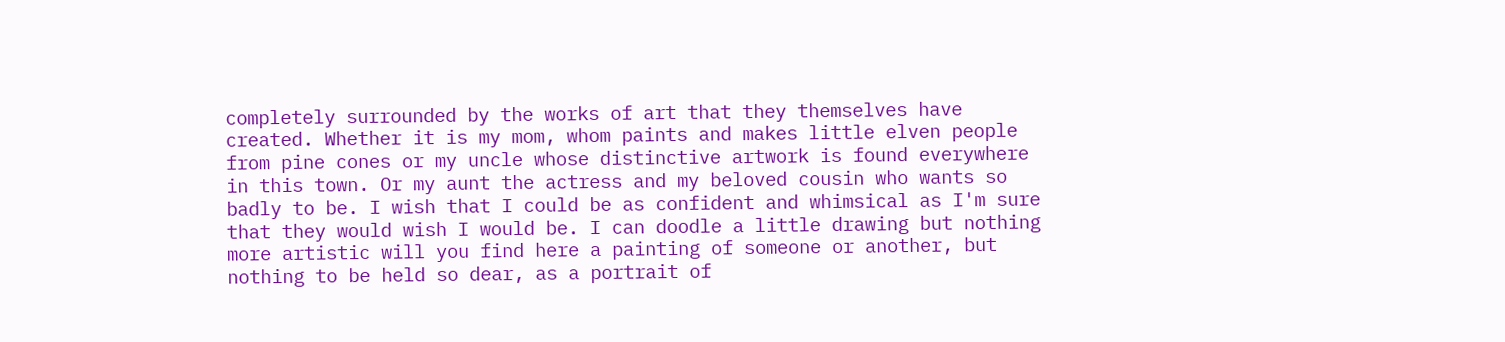completely surrounded by the works of art that they themselves have created. Whether it is my mom, whom paints and makes little elven people from pine cones or my uncle whose distinctive artwork is found everywhere in this town. Or my aunt the actress and my beloved cousin who wants so badly to be. I wish that I could be as confident and whimsical as I'm sure that they would wish I would be. I can doodle a little drawing but nothing more artistic will you find here a painting of someone or another, but nothing to be held so dear, as a portrait of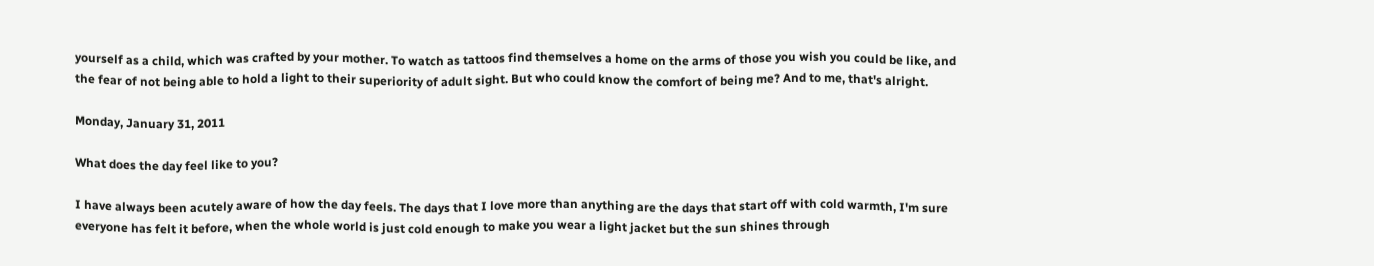yourself as a child, which was crafted by your mother. To watch as tattoos find themselves a home on the arms of those you wish you could be like, and the fear of not being able to hold a light to their superiority of adult sight. But who could know the comfort of being me? And to me, that's alright.

Monday, January 31, 2011

What does the day feel like to you?

I have always been acutely aware of how the day feels. The days that I love more than anything are the days that start off with cold warmth, I'm sure everyone has felt it before, when the whole world is just cold enough to make you wear a light jacket but the sun shines through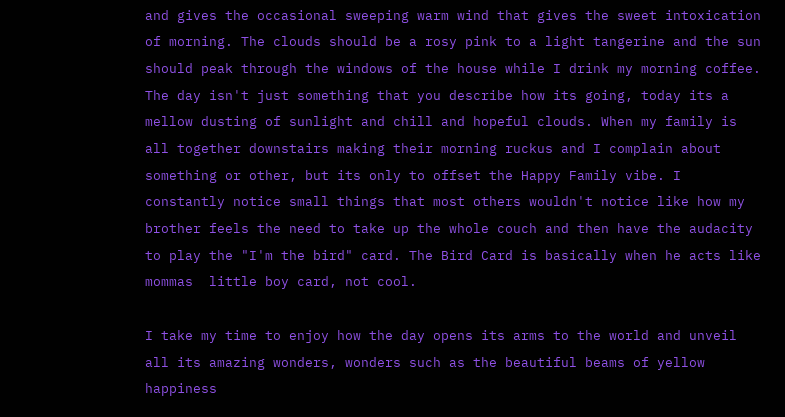and gives the occasional sweeping warm wind that gives the sweet intoxication of morning. The clouds should be a rosy pink to a light tangerine and the sun should peak through the windows of the house while I drink my morning coffee. The day isn't just something that you describe how its going, today its a mellow dusting of sunlight and chill and hopeful clouds. When my family is all together downstairs making their morning ruckus and I complain about something or other, but its only to offset the Happy Family vibe. I constantly notice small things that most others wouldn't notice like how my brother feels the need to take up the whole couch and then have the audacity to play the "I'm the bird" card. The Bird Card is basically when he acts like mommas  little boy card, not cool.

I take my time to enjoy how the day opens its arms to the world and unveil all its amazing wonders, wonders such as the beautiful beams of yellow happiness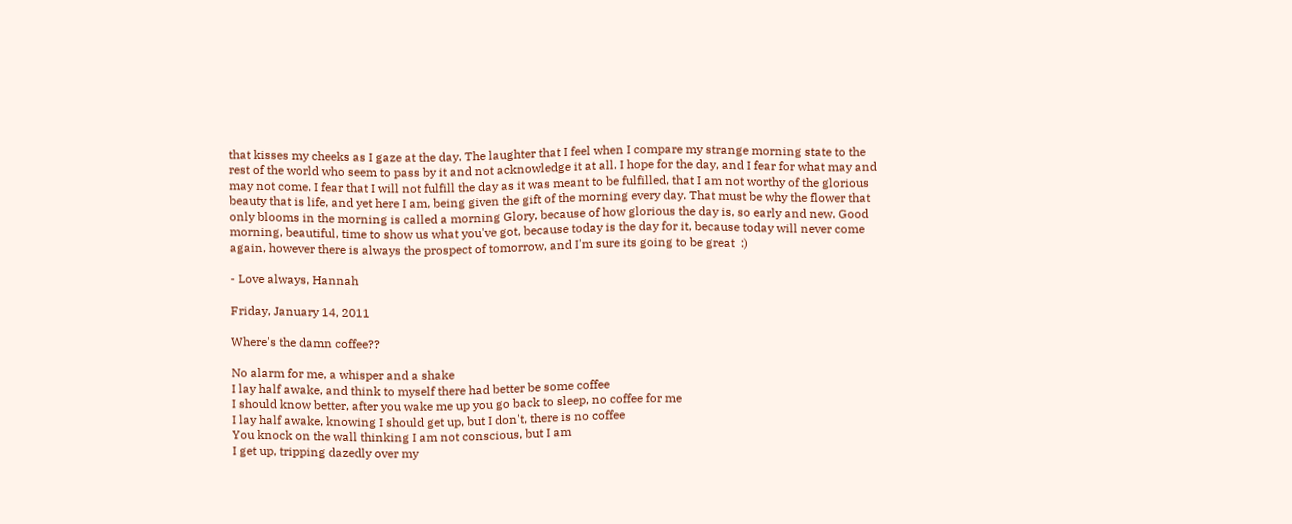that kisses my cheeks as I gaze at the day. The laughter that I feel when I compare my strange morning state to the rest of the world who seem to pass by it and not acknowledge it at all. I hope for the day, and I fear for what may and may not come. I fear that I will not fulfill the day as it was meant to be fulfilled, that I am not worthy of the glorious beauty that is life, and yet here I am, being given the gift of the morning every day. That must be why the flower that only blooms in the morning is called a morning Glory, because of how glorious the day is, so early and new. Good morning, beautiful, time to show us what you've got, because today is the day for it, because today will never come again, however there is always the prospect of tomorrow, and I'm sure its going to be great  :)

- Love always, Hannah

Friday, January 14, 2011

Where's the damn coffee??

No alarm for me, a whisper and a shake
I lay half awake, and think to myself there had better be some coffee
I should know better, after you wake me up you go back to sleep, no coffee for me
I lay half awake, knowing I should get up, but I don't, there is no coffee
You knock on the wall thinking I am not conscious, but I am
I get up, tripping dazedly over my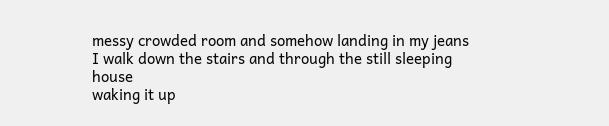messy crowded room and somehow landing in my jeans
I walk down the stairs and through the still sleeping house
waking it up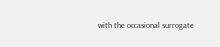with the occasional surrogate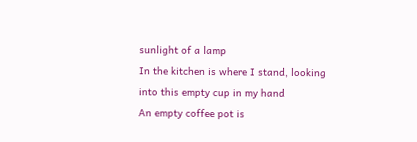sunlight of a lamp
In the kitchen is where I stand, looking into this empty cup in my hand
An empty coffee pot is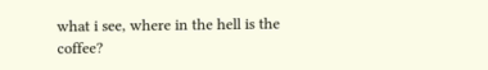what i see, where in the hell is the coffee?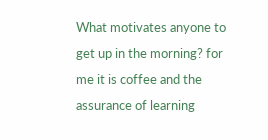What motivates anyone to get up in the morning? for me it is coffee and the assurance of learning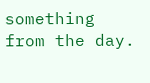something from the day.